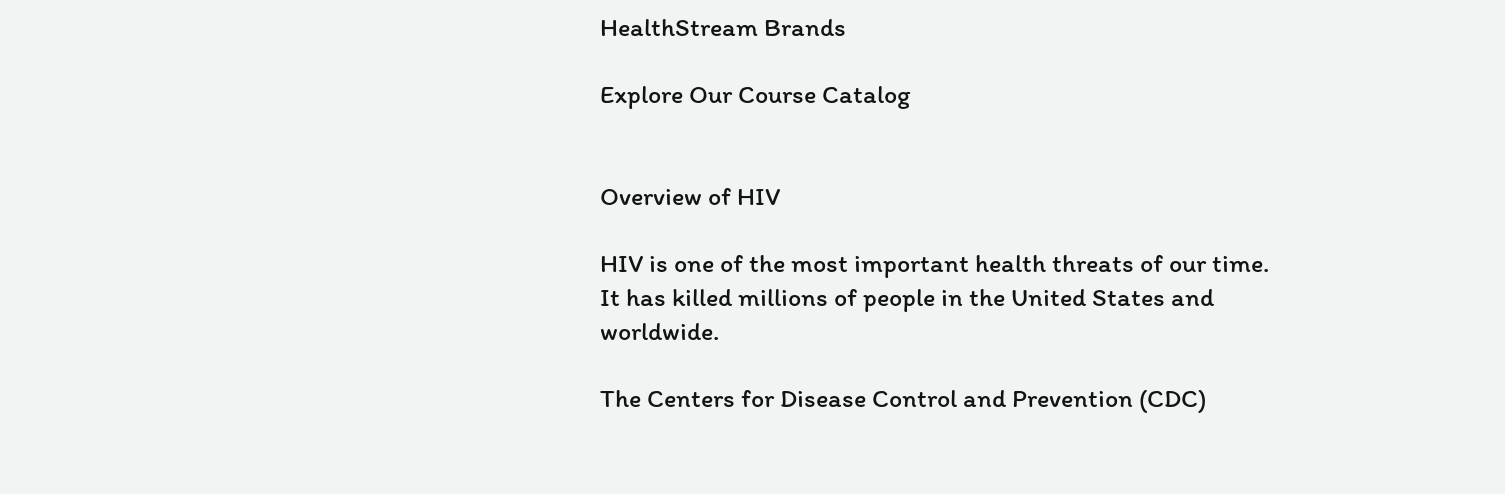HealthStream Brands

Explore Our Course Catalog


Overview of HIV

HIV is one of the most important health threats of our time. It has killed millions of people in the United States and worldwide.

The Centers for Disease Control and Prevention (CDC)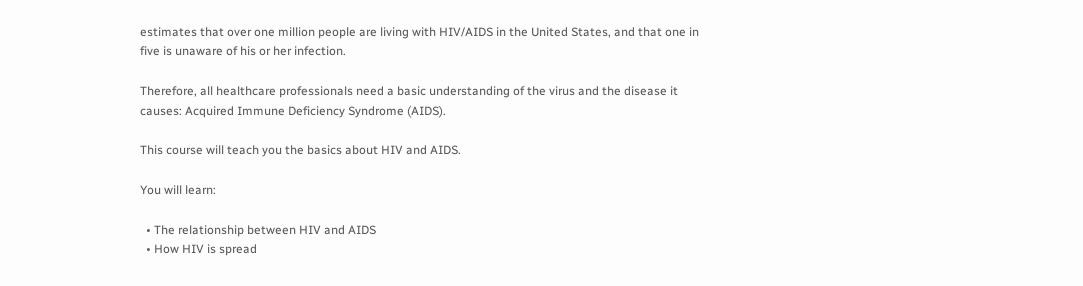estimates that over one million people are living with HIV/AIDS in the United States, and that one in five is unaware of his or her infection.

Therefore, all healthcare professionals need a basic understanding of the virus and the disease it causes: Acquired Immune Deficiency Syndrome (AIDS).

This course will teach you the basics about HIV and AIDS.

You will learn:

  • The relationship between HIV and AIDS
  • How HIV is spread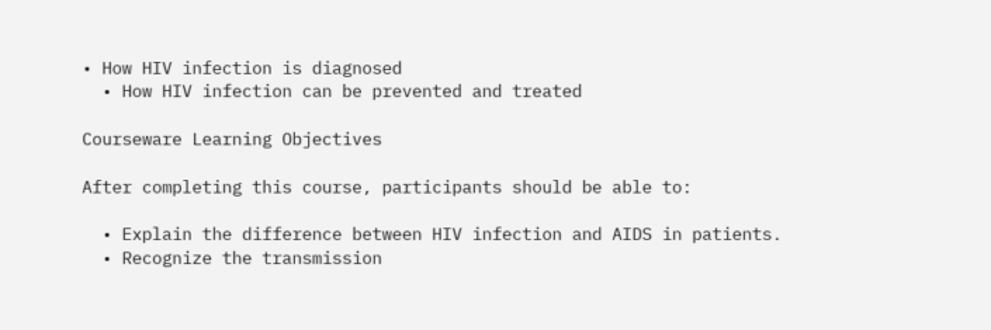• How HIV infection is diagnosed
  • How HIV infection can be prevented and treated

Courseware Learning Objectives

After completing this course, participants should be able to:

  • Explain the difference between HIV infection and AIDS in patients.
  • Recognize the transmission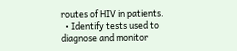routes of HIV in patients.
  • Identify tests used to diagnose and monitor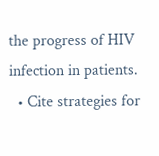the progress of HIV infection in patients.
  • Cite strategies for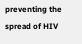preventing the spread of HIV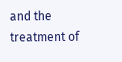and the treatment of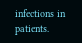infections in patients.